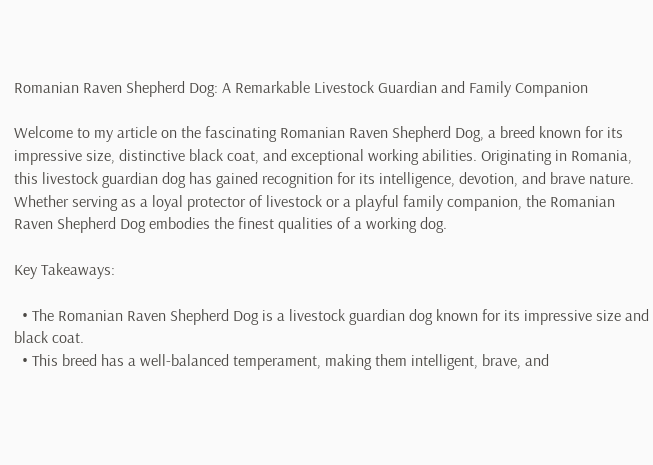Romanian Raven Shepherd Dog: A Remarkable Livestock Guardian and Family Companion

Welcome to my article on the fascinating Romanian Raven Shepherd Dog, a breed known for its impressive size, distinctive black coat, and exceptional working abilities. Originating in Romania, this livestock guardian dog has gained recognition for its intelligence, devotion, and brave nature. Whether serving as a loyal protector of livestock or a playful family companion, the Romanian Raven Shepherd Dog embodies the finest qualities of a working dog.

Key Takeaways:

  • The Romanian Raven Shepherd Dog is a livestock guardian dog known for its impressive size and black coat.
  • This breed has a well-balanced temperament, making them intelligent, brave, and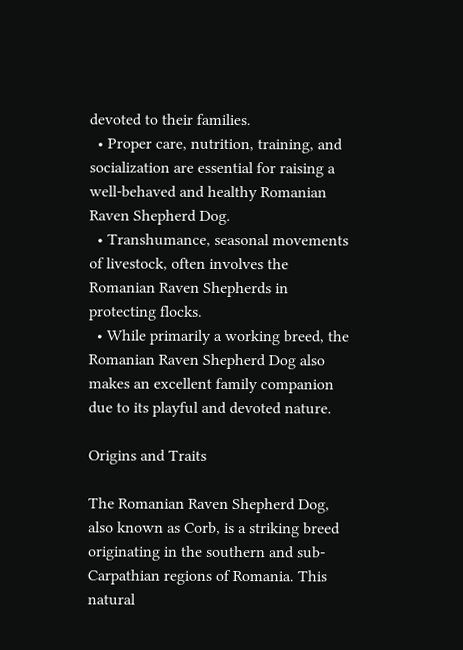devoted to their families.
  • Proper care, nutrition, training, and socialization are essential for raising a well-behaved and healthy Romanian Raven Shepherd Dog.
  • Transhumance, seasonal movements of livestock, often involves the Romanian Raven Shepherds in protecting flocks.
  • While primarily a working breed, the Romanian Raven Shepherd Dog also makes an excellent family companion due to its playful and devoted nature.

Origins and Traits

The Romanian Raven Shepherd Dog, also known as Corb, is a striking breed originating in the southern and sub-Carpathian regions of Romania. This natural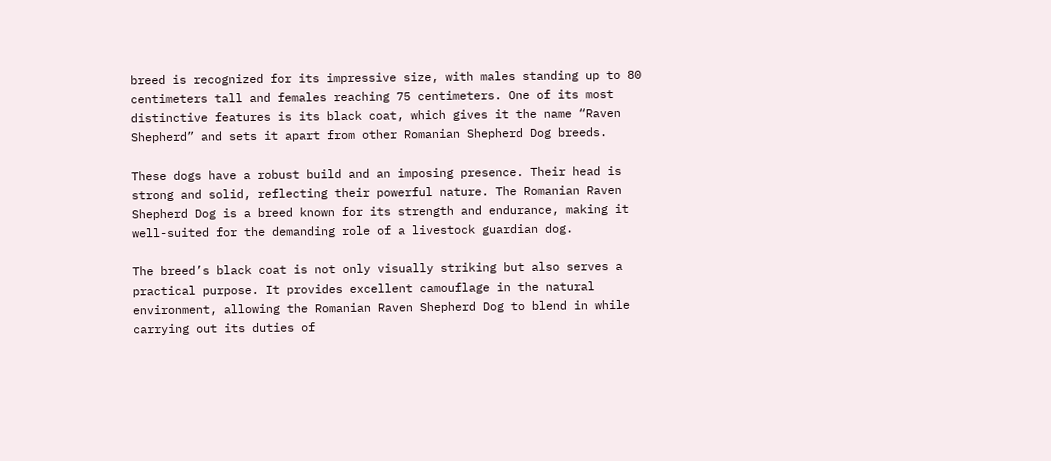breed is recognized for its impressive size, with males standing up to 80 centimeters tall and females reaching 75 centimeters. One of its most distinctive features is its black coat, which gives it the name “Raven Shepherd” and sets it apart from other Romanian Shepherd Dog breeds.

These dogs have a robust build and an imposing presence. Their head is strong and solid, reflecting their powerful nature. The Romanian Raven Shepherd Dog is a breed known for its strength and endurance, making it well-suited for the demanding role of a livestock guardian dog.

The breed’s black coat is not only visually striking but also serves a practical purpose. It provides excellent camouflage in the natural environment, allowing the Romanian Raven Shepherd Dog to blend in while carrying out its duties of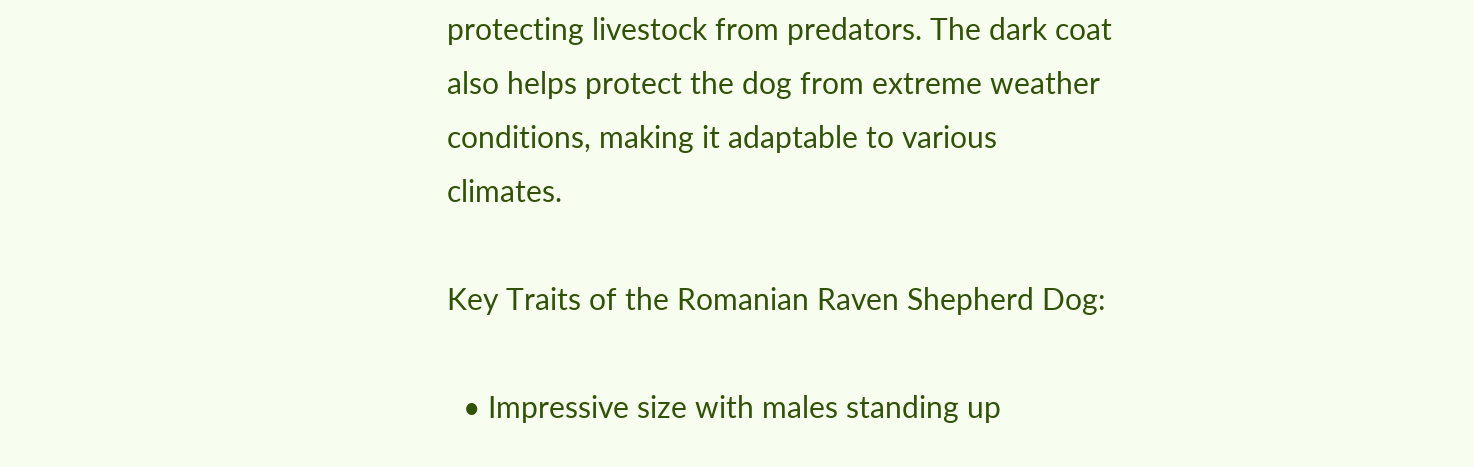protecting livestock from predators. The dark coat also helps protect the dog from extreme weather conditions, making it adaptable to various climates.

Key Traits of the Romanian Raven Shepherd Dog:

  • Impressive size with males standing up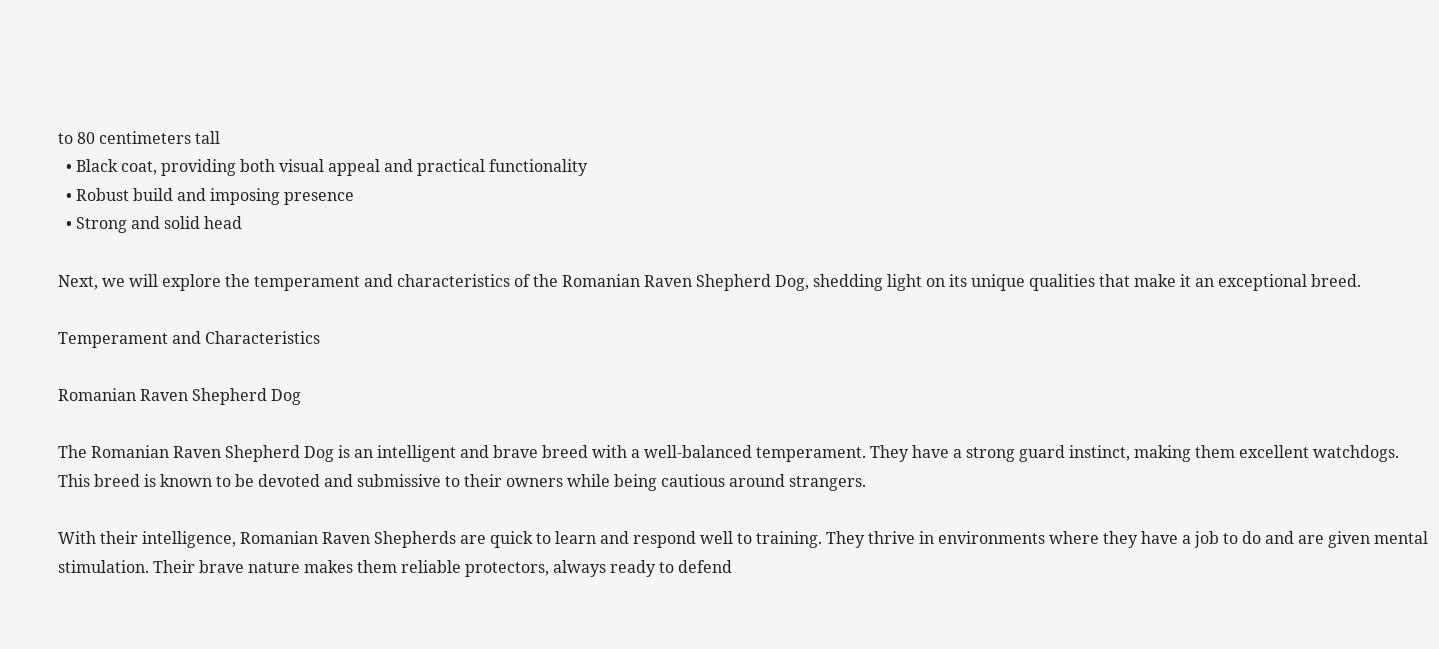to 80 centimeters tall
  • Black coat, providing both visual appeal and practical functionality
  • Robust build and imposing presence
  • Strong and solid head

Next, we will explore the temperament and characteristics of the Romanian Raven Shepherd Dog, shedding light on its unique qualities that make it an exceptional breed.

Temperament and Characteristics

Romanian Raven Shepherd Dog

The Romanian Raven Shepherd Dog is an intelligent and brave breed with a well-balanced temperament. They have a strong guard instinct, making them excellent watchdogs. This breed is known to be devoted and submissive to their owners while being cautious around strangers.

With their intelligence, Romanian Raven Shepherds are quick to learn and respond well to training. They thrive in environments where they have a job to do and are given mental stimulation. Their brave nature makes them reliable protectors, always ready to defend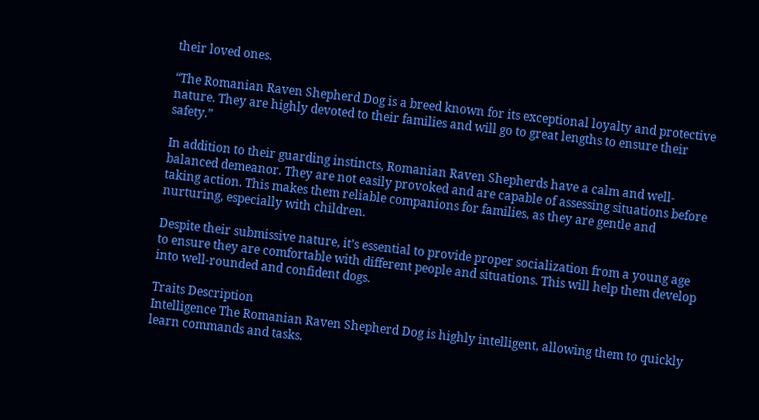their loved ones.

“The Romanian Raven Shepherd Dog is a breed known for its exceptional loyalty and protective nature. They are highly devoted to their families and will go to great lengths to ensure their safety.”

In addition to their guarding instincts, Romanian Raven Shepherds have a calm and well-balanced demeanor. They are not easily provoked and are capable of assessing situations before taking action. This makes them reliable companions for families, as they are gentle and nurturing, especially with children.

Despite their submissive nature, it’s essential to provide proper socialization from a young age to ensure they are comfortable with different people and situations. This will help them develop into well-rounded and confident dogs.

Traits Description
Intelligence The Romanian Raven Shepherd Dog is highly intelligent, allowing them to quickly learn commands and tasks.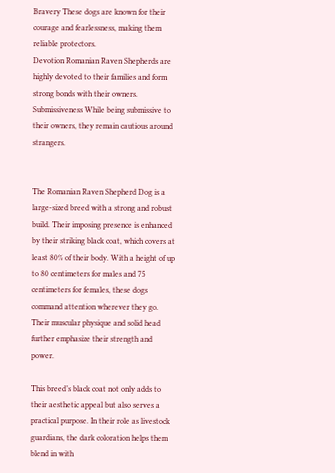Bravery These dogs are known for their courage and fearlessness, making them reliable protectors.
Devotion Romanian Raven Shepherds are highly devoted to their families and form strong bonds with their owners.
Submissiveness While being submissive to their owners, they remain cautious around strangers.


The Romanian Raven Shepherd Dog is a large-sized breed with a strong and robust build. Their imposing presence is enhanced by their striking black coat, which covers at least 80% of their body. With a height of up to 80 centimeters for males and 75 centimeters for females, these dogs command attention wherever they go. Their muscular physique and solid head further emphasize their strength and power.

This breed’s black coat not only adds to their aesthetic appeal but also serves a practical purpose. In their role as livestock guardians, the dark coloration helps them blend in with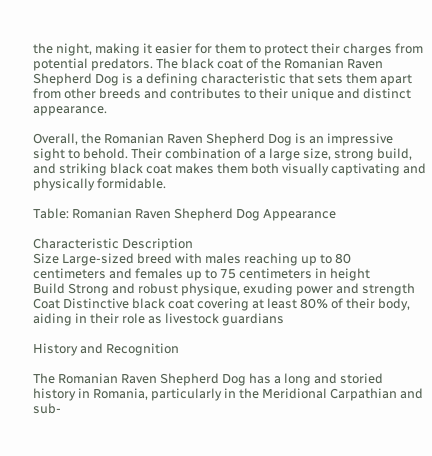the night, making it easier for them to protect their charges from potential predators. The black coat of the Romanian Raven Shepherd Dog is a defining characteristic that sets them apart from other breeds and contributes to their unique and distinct appearance.

Overall, the Romanian Raven Shepherd Dog is an impressive sight to behold. Their combination of a large size, strong build, and striking black coat makes them both visually captivating and physically formidable.

Table: Romanian Raven Shepherd Dog Appearance

Characteristic Description
Size Large-sized breed with males reaching up to 80 centimeters and females up to 75 centimeters in height
Build Strong and robust physique, exuding power and strength
Coat Distinctive black coat covering at least 80% of their body, aiding in their role as livestock guardians

History and Recognition

The Romanian Raven Shepherd Dog has a long and storied history in Romania, particularly in the Meridional Carpathian and sub-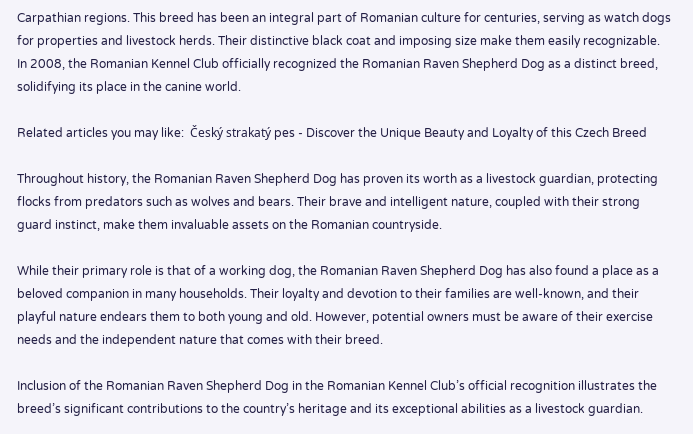Carpathian regions. This breed has been an integral part of Romanian culture for centuries, serving as watch dogs for properties and livestock herds. Their distinctive black coat and imposing size make them easily recognizable. In 2008, the Romanian Kennel Club officially recognized the Romanian Raven Shepherd Dog as a distinct breed, solidifying its place in the canine world.

Related articles you may like:  Český strakatý pes - Discover the Unique Beauty and Loyalty of this Czech Breed

Throughout history, the Romanian Raven Shepherd Dog has proven its worth as a livestock guardian, protecting flocks from predators such as wolves and bears. Their brave and intelligent nature, coupled with their strong guard instinct, make them invaluable assets on the Romanian countryside.

While their primary role is that of a working dog, the Romanian Raven Shepherd Dog has also found a place as a beloved companion in many households. Their loyalty and devotion to their families are well-known, and their playful nature endears them to both young and old. However, potential owners must be aware of their exercise needs and the independent nature that comes with their breed.

Inclusion of the Romanian Raven Shepherd Dog in the Romanian Kennel Club’s official recognition illustrates the breed’s significant contributions to the country’s heritage and its exceptional abilities as a livestock guardian.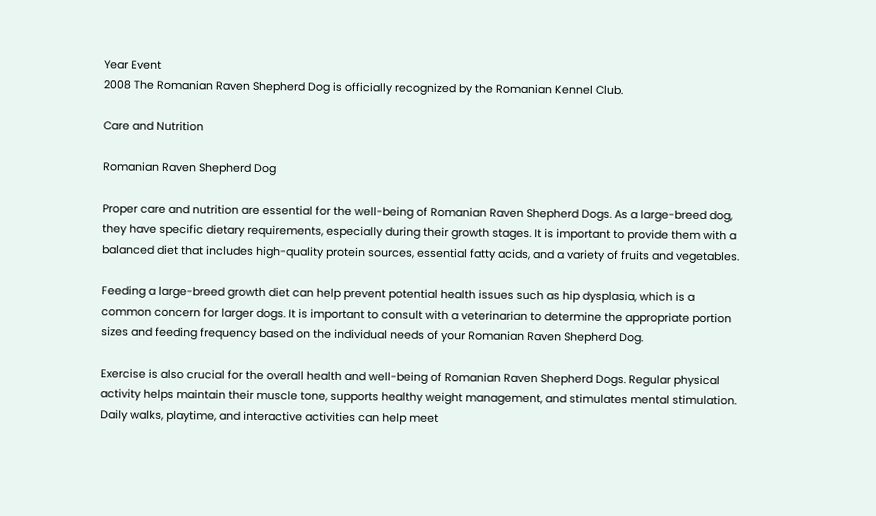Year Event
2008 The Romanian Raven Shepherd Dog is officially recognized by the Romanian Kennel Club.

Care and Nutrition

Romanian Raven Shepherd Dog

Proper care and nutrition are essential for the well-being of Romanian Raven Shepherd Dogs. As a large-breed dog, they have specific dietary requirements, especially during their growth stages. It is important to provide them with a balanced diet that includes high-quality protein sources, essential fatty acids, and a variety of fruits and vegetables.

Feeding a large-breed growth diet can help prevent potential health issues such as hip dysplasia, which is a common concern for larger dogs. It is important to consult with a veterinarian to determine the appropriate portion sizes and feeding frequency based on the individual needs of your Romanian Raven Shepherd Dog.

Exercise is also crucial for the overall health and well-being of Romanian Raven Shepherd Dogs. Regular physical activity helps maintain their muscle tone, supports healthy weight management, and stimulates mental stimulation. Daily walks, playtime, and interactive activities can help meet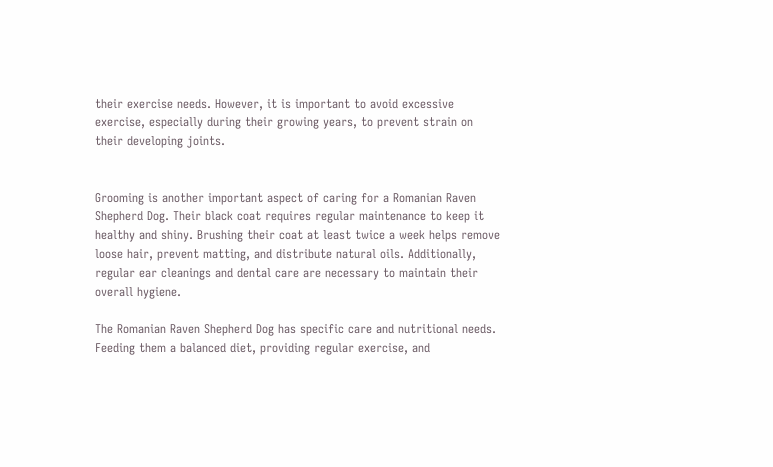their exercise needs. However, it is important to avoid excessive exercise, especially during their growing years, to prevent strain on their developing joints.


Grooming is another important aspect of caring for a Romanian Raven Shepherd Dog. Their black coat requires regular maintenance to keep it healthy and shiny. Brushing their coat at least twice a week helps remove loose hair, prevent matting, and distribute natural oils. Additionally, regular ear cleanings and dental care are necessary to maintain their overall hygiene.

The Romanian Raven Shepherd Dog has specific care and nutritional needs. Feeding them a balanced diet, providing regular exercise, and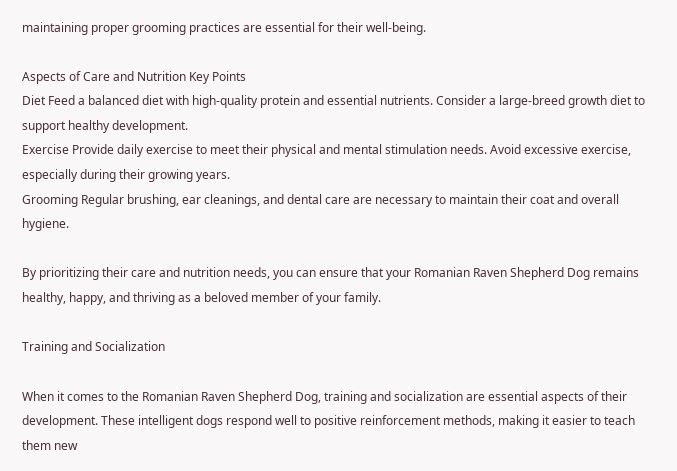maintaining proper grooming practices are essential for their well-being.

Aspects of Care and Nutrition Key Points
Diet Feed a balanced diet with high-quality protein and essential nutrients. Consider a large-breed growth diet to support healthy development.
Exercise Provide daily exercise to meet their physical and mental stimulation needs. Avoid excessive exercise, especially during their growing years.
Grooming Regular brushing, ear cleanings, and dental care are necessary to maintain their coat and overall hygiene.

By prioritizing their care and nutrition needs, you can ensure that your Romanian Raven Shepherd Dog remains healthy, happy, and thriving as a beloved member of your family.

Training and Socialization

When it comes to the Romanian Raven Shepherd Dog, training and socialization are essential aspects of their development. These intelligent dogs respond well to positive reinforcement methods, making it easier to teach them new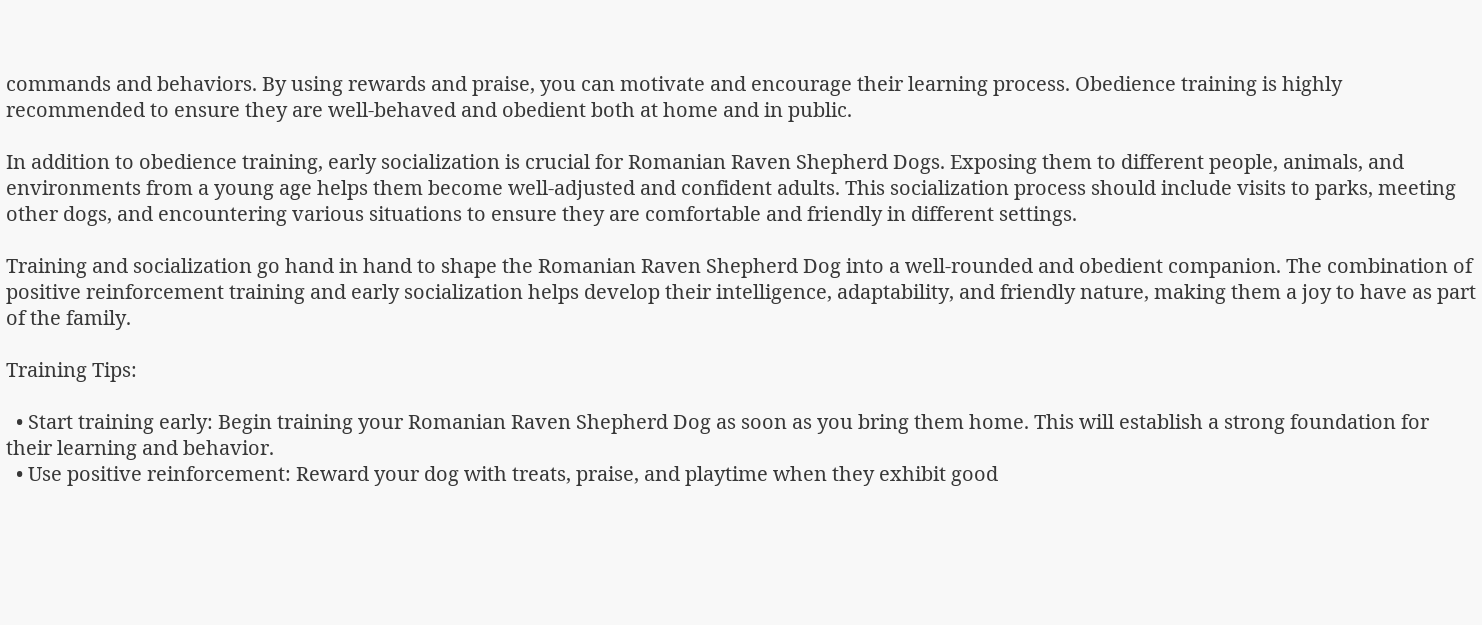commands and behaviors. By using rewards and praise, you can motivate and encourage their learning process. Obedience training is highly recommended to ensure they are well-behaved and obedient both at home and in public.

In addition to obedience training, early socialization is crucial for Romanian Raven Shepherd Dogs. Exposing them to different people, animals, and environments from a young age helps them become well-adjusted and confident adults. This socialization process should include visits to parks, meeting other dogs, and encountering various situations to ensure they are comfortable and friendly in different settings.

Training and socialization go hand in hand to shape the Romanian Raven Shepherd Dog into a well-rounded and obedient companion. The combination of positive reinforcement training and early socialization helps develop their intelligence, adaptability, and friendly nature, making them a joy to have as part of the family.

Training Tips:

  • Start training early: Begin training your Romanian Raven Shepherd Dog as soon as you bring them home. This will establish a strong foundation for their learning and behavior.
  • Use positive reinforcement: Reward your dog with treats, praise, and playtime when they exhibit good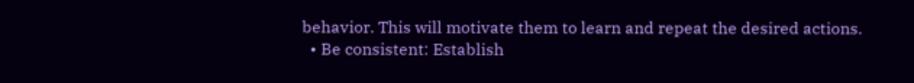behavior. This will motivate them to learn and repeat the desired actions.
  • Be consistent: Establish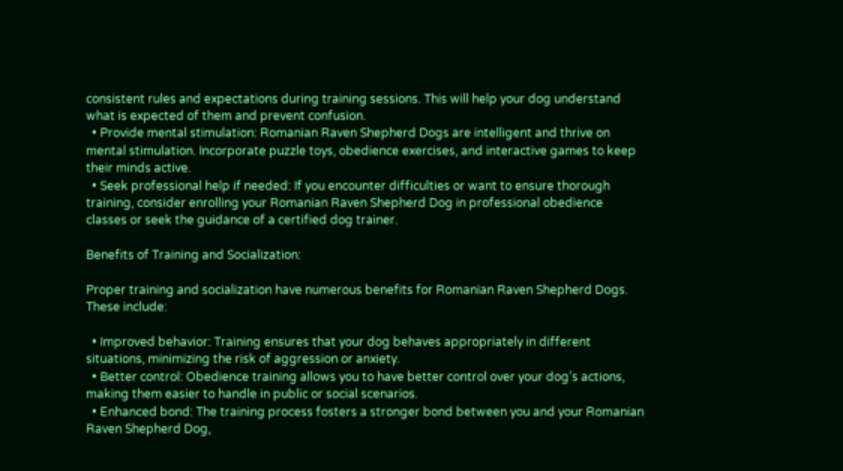consistent rules and expectations during training sessions. This will help your dog understand what is expected of them and prevent confusion.
  • Provide mental stimulation: Romanian Raven Shepherd Dogs are intelligent and thrive on mental stimulation. Incorporate puzzle toys, obedience exercises, and interactive games to keep their minds active.
  • Seek professional help if needed: If you encounter difficulties or want to ensure thorough training, consider enrolling your Romanian Raven Shepherd Dog in professional obedience classes or seek the guidance of a certified dog trainer.

Benefits of Training and Socialization:

Proper training and socialization have numerous benefits for Romanian Raven Shepherd Dogs. These include:

  • Improved behavior: Training ensures that your dog behaves appropriately in different situations, minimizing the risk of aggression or anxiety.
  • Better control: Obedience training allows you to have better control over your dog’s actions, making them easier to handle in public or social scenarios.
  • Enhanced bond: The training process fosters a stronger bond between you and your Romanian Raven Shepherd Dog,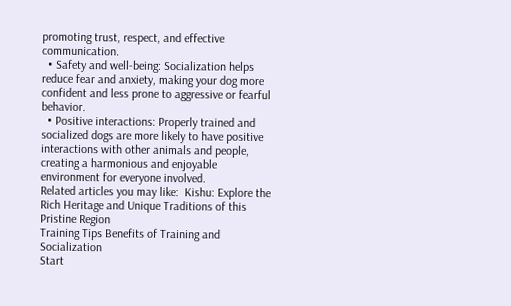promoting trust, respect, and effective communication.
  • Safety and well-being: Socialization helps reduce fear and anxiety, making your dog more confident and less prone to aggressive or fearful behavior.
  • Positive interactions: Properly trained and socialized dogs are more likely to have positive interactions with other animals and people, creating a harmonious and enjoyable environment for everyone involved.
Related articles you may like:  Kishu: Explore the Rich Heritage and Unique Traditions of this Pristine Region
Training Tips Benefits of Training and Socialization
Start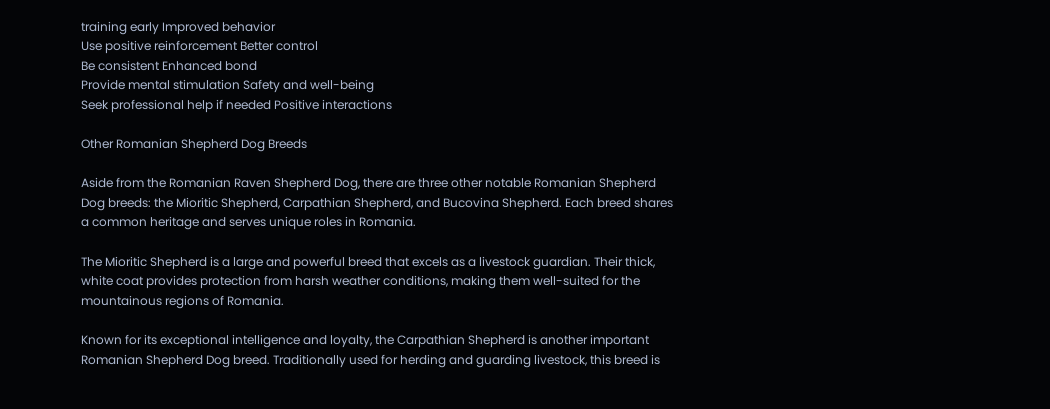training early Improved behavior
Use positive reinforcement Better control
Be consistent Enhanced bond
Provide mental stimulation Safety and well-being
Seek professional help if needed Positive interactions

Other Romanian Shepherd Dog Breeds

Aside from the Romanian Raven Shepherd Dog, there are three other notable Romanian Shepherd Dog breeds: the Mioritic Shepherd, Carpathian Shepherd, and Bucovina Shepherd. Each breed shares a common heritage and serves unique roles in Romania.

The Mioritic Shepherd is a large and powerful breed that excels as a livestock guardian. Their thick, white coat provides protection from harsh weather conditions, making them well-suited for the mountainous regions of Romania.

Known for its exceptional intelligence and loyalty, the Carpathian Shepherd is another important Romanian Shepherd Dog breed. Traditionally used for herding and guarding livestock, this breed is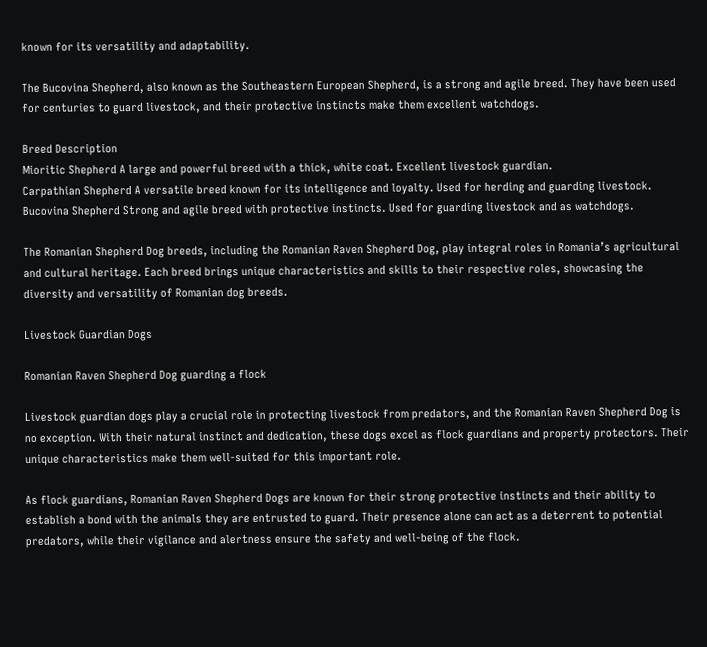known for its versatility and adaptability.

The Bucovina Shepherd, also known as the Southeastern European Shepherd, is a strong and agile breed. They have been used for centuries to guard livestock, and their protective instincts make them excellent watchdogs.

Breed Description
Mioritic Shepherd A large and powerful breed with a thick, white coat. Excellent livestock guardian.
Carpathian Shepherd A versatile breed known for its intelligence and loyalty. Used for herding and guarding livestock.
Bucovina Shepherd Strong and agile breed with protective instincts. Used for guarding livestock and as watchdogs.

The Romanian Shepherd Dog breeds, including the Romanian Raven Shepherd Dog, play integral roles in Romania’s agricultural and cultural heritage. Each breed brings unique characteristics and skills to their respective roles, showcasing the diversity and versatility of Romanian dog breeds.

Livestock Guardian Dogs

Romanian Raven Shepherd Dog guarding a flock

Livestock guardian dogs play a crucial role in protecting livestock from predators, and the Romanian Raven Shepherd Dog is no exception. With their natural instinct and dedication, these dogs excel as flock guardians and property protectors. Their unique characteristics make them well-suited for this important role.

As flock guardians, Romanian Raven Shepherd Dogs are known for their strong protective instincts and their ability to establish a bond with the animals they are entrusted to guard. Their presence alone can act as a deterrent to potential predators, while their vigilance and alertness ensure the safety and well-being of the flock.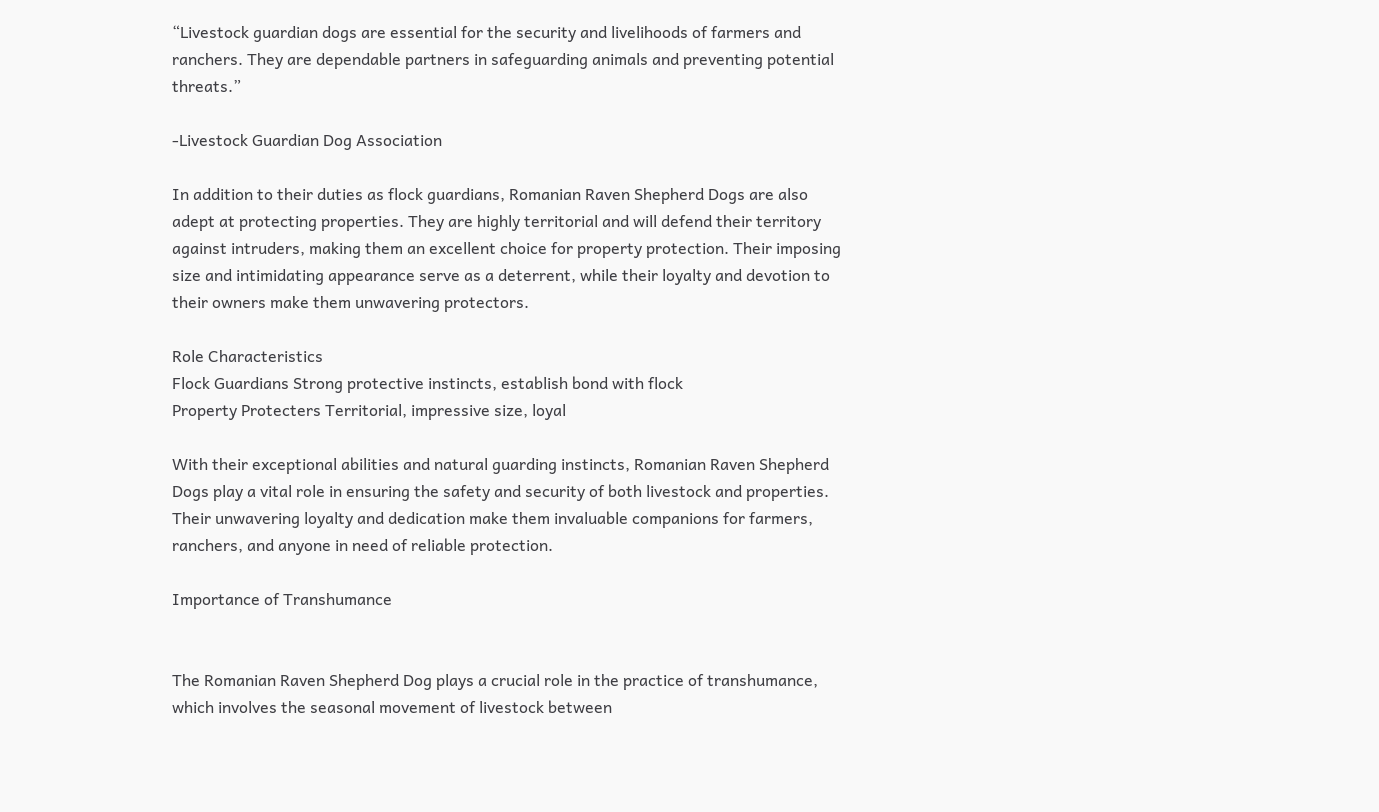“Livestock guardian dogs are essential for the security and livelihoods of farmers and ranchers. They are dependable partners in safeguarding animals and preventing potential threats.”

-Livestock Guardian Dog Association

In addition to their duties as flock guardians, Romanian Raven Shepherd Dogs are also adept at protecting properties. They are highly territorial and will defend their territory against intruders, making them an excellent choice for property protection. Their imposing size and intimidating appearance serve as a deterrent, while their loyalty and devotion to their owners make them unwavering protectors.

Role Characteristics
Flock Guardians Strong protective instincts, establish bond with flock
Property Protecters Territorial, impressive size, loyal

With their exceptional abilities and natural guarding instincts, Romanian Raven Shepherd Dogs play a vital role in ensuring the safety and security of both livestock and properties. Their unwavering loyalty and dedication make them invaluable companions for farmers, ranchers, and anyone in need of reliable protection.

Importance of Transhumance


The Romanian Raven Shepherd Dog plays a crucial role in the practice of transhumance, which involves the seasonal movement of livestock between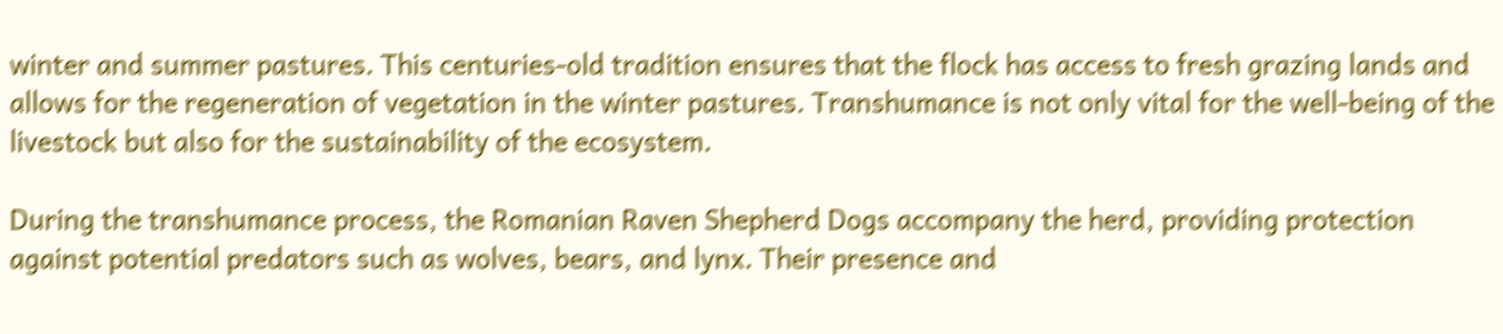winter and summer pastures. This centuries-old tradition ensures that the flock has access to fresh grazing lands and allows for the regeneration of vegetation in the winter pastures. Transhumance is not only vital for the well-being of the livestock but also for the sustainability of the ecosystem.

During the transhumance process, the Romanian Raven Shepherd Dogs accompany the herd, providing protection against potential predators such as wolves, bears, and lynx. Their presence and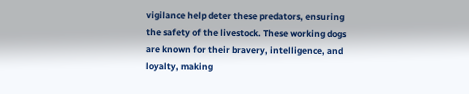vigilance help deter these predators, ensuring the safety of the livestock. These working dogs are known for their bravery, intelligence, and loyalty, making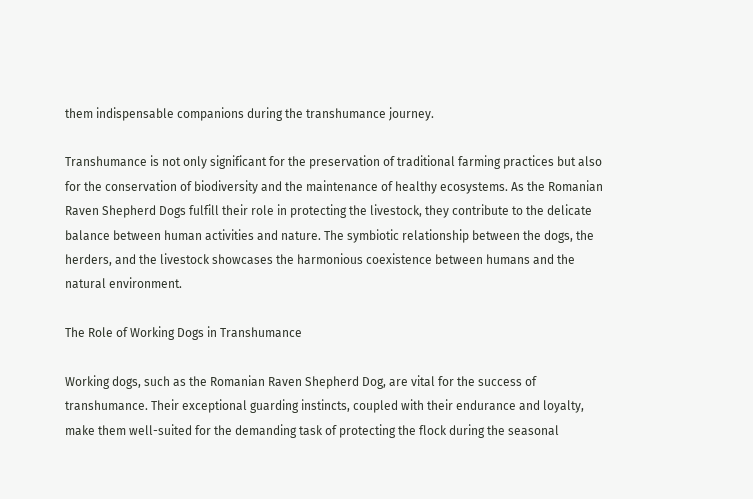them indispensable companions during the transhumance journey.

Transhumance is not only significant for the preservation of traditional farming practices but also for the conservation of biodiversity and the maintenance of healthy ecosystems. As the Romanian Raven Shepherd Dogs fulfill their role in protecting the livestock, they contribute to the delicate balance between human activities and nature. The symbiotic relationship between the dogs, the herders, and the livestock showcases the harmonious coexistence between humans and the natural environment.

The Role of Working Dogs in Transhumance

Working dogs, such as the Romanian Raven Shepherd Dog, are vital for the success of transhumance. Their exceptional guarding instincts, coupled with their endurance and loyalty, make them well-suited for the demanding task of protecting the flock during the seasonal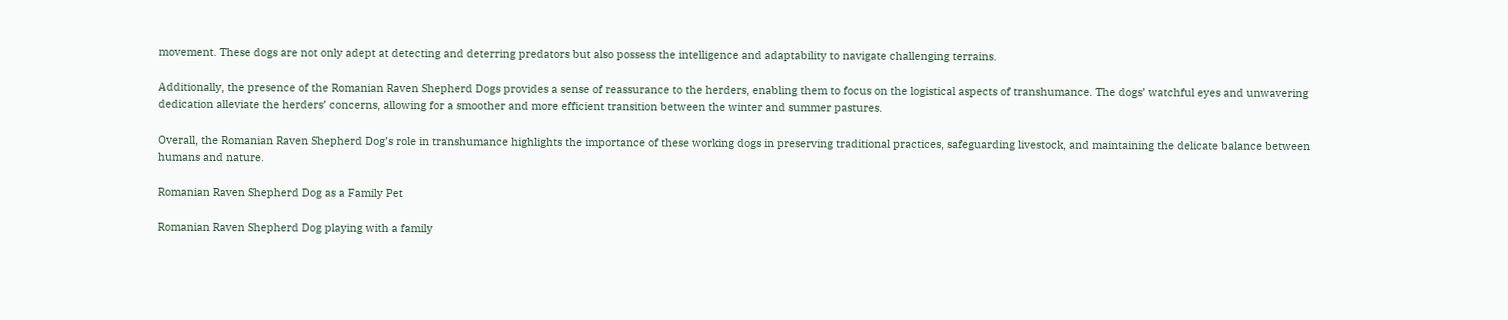movement. These dogs are not only adept at detecting and deterring predators but also possess the intelligence and adaptability to navigate challenging terrains.

Additionally, the presence of the Romanian Raven Shepherd Dogs provides a sense of reassurance to the herders, enabling them to focus on the logistical aspects of transhumance. The dogs’ watchful eyes and unwavering dedication alleviate the herders’ concerns, allowing for a smoother and more efficient transition between the winter and summer pastures.

Overall, the Romanian Raven Shepherd Dog’s role in transhumance highlights the importance of these working dogs in preserving traditional practices, safeguarding livestock, and maintaining the delicate balance between humans and nature.

Romanian Raven Shepherd Dog as a Family Pet

Romanian Raven Shepherd Dog playing with a family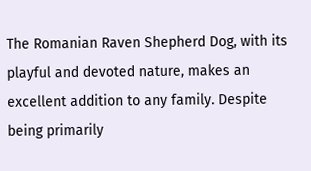The Romanian Raven Shepherd Dog, with its playful and devoted nature, makes an excellent addition to any family. Despite being primarily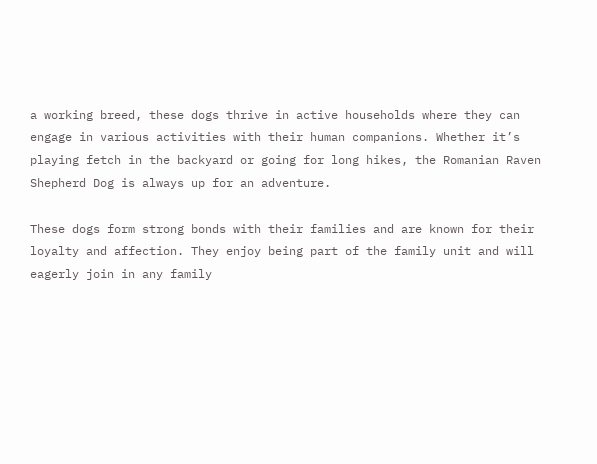a working breed, these dogs thrive in active households where they can engage in various activities with their human companions. Whether it’s playing fetch in the backyard or going for long hikes, the Romanian Raven Shepherd Dog is always up for an adventure.

These dogs form strong bonds with their families and are known for their loyalty and affection. They enjoy being part of the family unit and will eagerly join in any family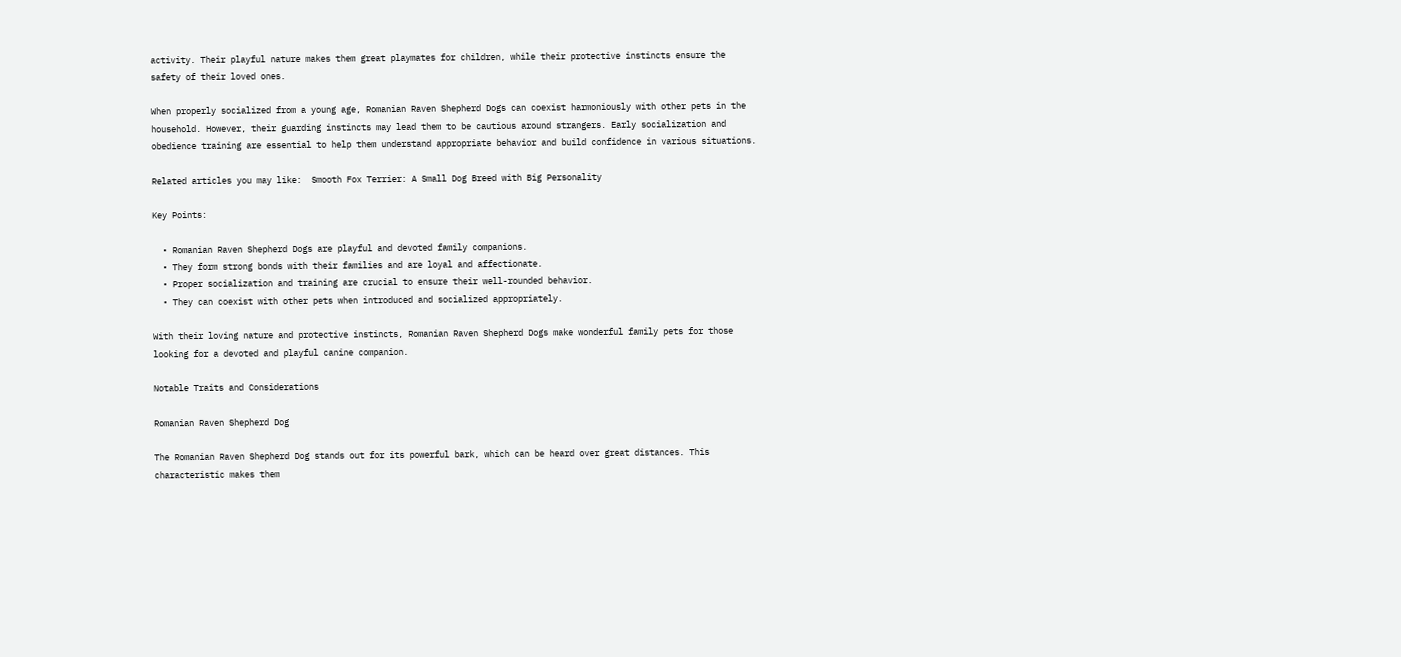activity. Their playful nature makes them great playmates for children, while their protective instincts ensure the safety of their loved ones.

When properly socialized from a young age, Romanian Raven Shepherd Dogs can coexist harmoniously with other pets in the household. However, their guarding instincts may lead them to be cautious around strangers. Early socialization and obedience training are essential to help them understand appropriate behavior and build confidence in various situations.

Related articles you may like:  Smooth Fox Terrier: A Small Dog Breed with Big Personality

Key Points:

  • Romanian Raven Shepherd Dogs are playful and devoted family companions.
  • They form strong bonds with their families and are loyal and affectionate.
  • Proper socialization and training are crucial to ensure their well-rounded behavior.
  • They can coexist with other pets when introduced and socialized appropriately.

With their loving nature and protective instincts, Romanian Raven Shepherd Dogs make wonderful family pets for those looking for a devoted and playful canine companion.

Notable Traits and Considerations

Romanian Raven Shepherd Dog

The Romanian Raven Shepherd Dog stands out for its powerful bark, which can be heard over great distances. This characteristic makes them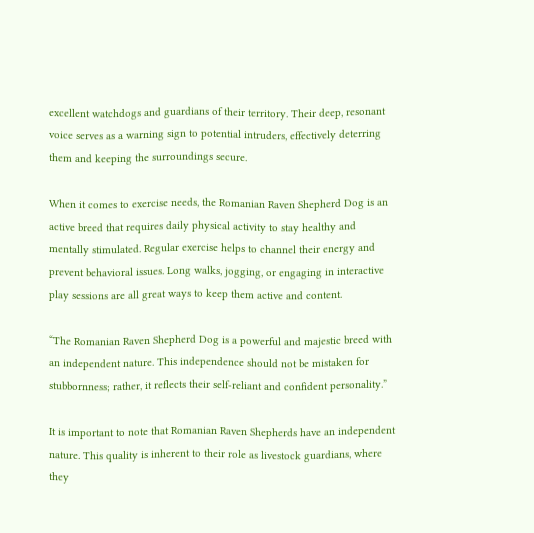excellent watchdogs and guardians of their territory. Their deep, resonant voice serves as a warning sign to potential intruders, effectively deterring them and keeping the surroundings secure.

When it comes to exercise needs, the Romanian Raven Shepherd Dog is an active breed that requires daily physical activity to stay healthy and mentally stimulated. Regular exercise helps to channel their energy and prevent behavioral issues. Long walks, jogging, or engaging in interactive play sessions are all great ways to keep them active and content.

“The Romanian Raven Shepherd Dog is a powerful and majestic breed with an independent nature. This independence should not be mistaken for stubbornness; rather, it reflects their self-reliant and confident personality.”

It is important to note that Romanian Raven Shepherds have an independent nature. This quality is inherent to their role as livestock guardians, where they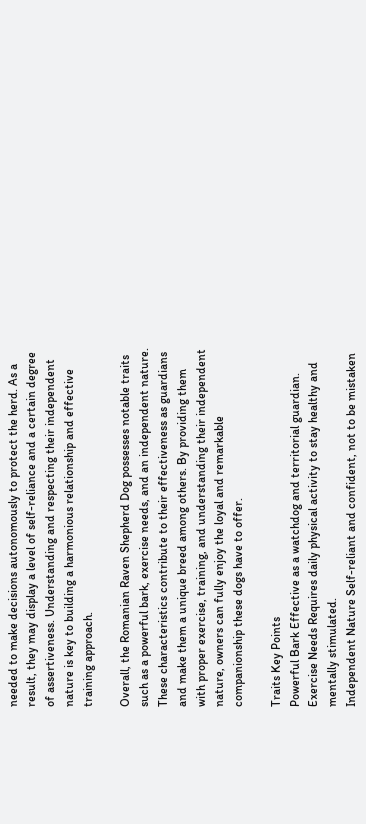needed to make decisions autonomously to protect the herd. As a result, they may display a level of self-reliance and a certain degree of assertiveness. Understanding and respecting their independent nature is key to building a harmonious relationship and effective training approach.

Overall, the Romanian Raven Shepherd Dog possesses notable traits such as a powerful bark, exercise needs, and an independent nature. These characteristics contribute to their effectiveness as guardians and make them a unique breed among others. By providing them with proper exercise, training, and understanding their independent nature, owners can fully enjoy the loyal and remarkable companionship these dogs have to offer.

Traits Key Points
Powerful Bark Effective as a watchdog and territorial guardian.
Exercise Needs Requires daily physical activity to stay healthy and mentally stimulated.
Independent Nature Self-reliant and confident, not to be mistaken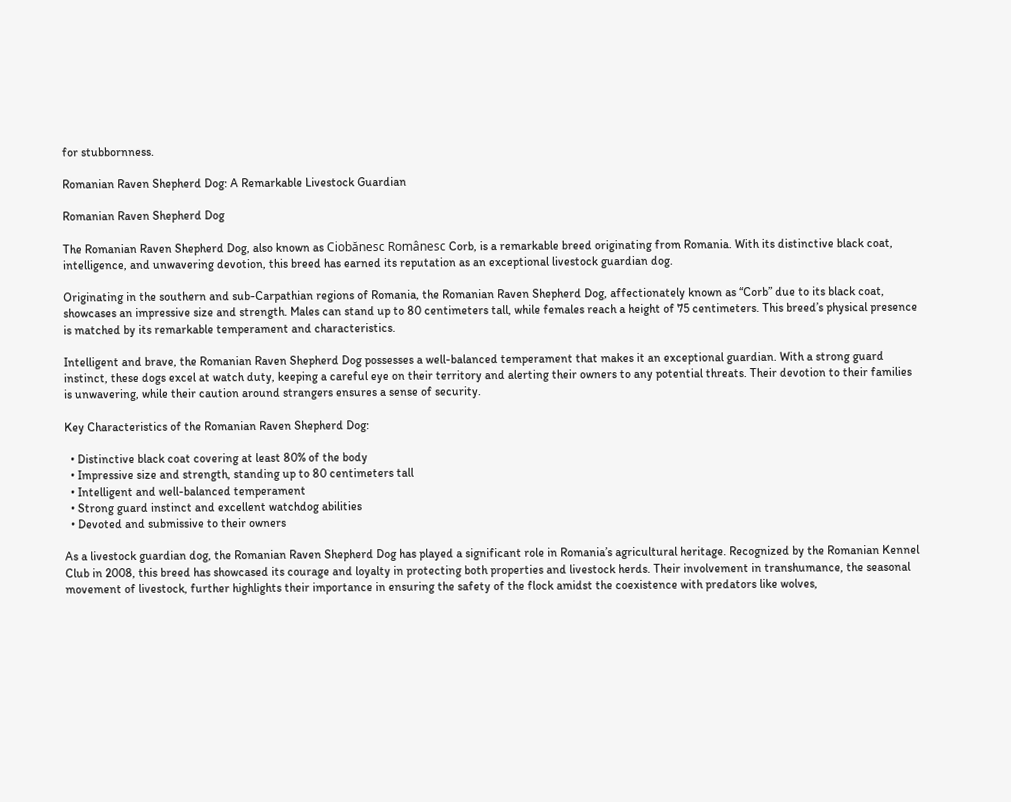for stubbornness.

Romanian Raven Shepherd Dog: A Remarkable Livestock Guardian

Romanian Raven Shepherd Dog

The Romanian Raven Shepherd Dog, also known as Ciobănesc Românesc Corb, is a remarkable breed originating from Romania. With its distinctive black coat, intelligence, and unwavering devotion, this breed has earned its reputation as an exceptional livestock guardian dog.

Originating in the southern and sub-Carpathian regions of Romania, the Romanian Raven Shepherd Dog, affectionately known as “Corb” due to its black coat, showcases an impressive size and strength. Males can stand up to 80 centimeters tall, while females reach a height of 75 centimeters. This breed’s physical presence is matched by its remarkable temperament and characteristics.

Intelligent and brave, the Romanian Raven Shepherd Dog possesses a well-balanced temperament that makes it an exceptional guardian. With a strong guard instinct, these dogs excel at watch duty, keeping a careful eye on their territory and alerting their owners to any potential threats. Their devotion to their families is unwavering, while their caution around strangers ensures a sense of security.

Key Characteristics of the Romanian Raven Shepherd Dog:

  • Distinctive black coat covering at least 80% of the body
  • Impressive size and strength, standing up to 80 centimeters tall
  • Intelligent and well-balanced temperament
  • Strong guard instinct and excellent watchdog abilities
  • Devoted and submissive to their owners

As a livestock guardian dog, the Romanian Raven Shepherd Dog has played a significant role in Romania’s agricultural heritage. Recognized by the Romanian Kennel Club in 2008, this breed has showcased its courage and loyalty in protecting both properties and livestock herds. Their involvement in transhumance, the seasonal movement of livestock, further highlights their importance in ensuring the safety of the flock amidst the coexistence with predators like wolves,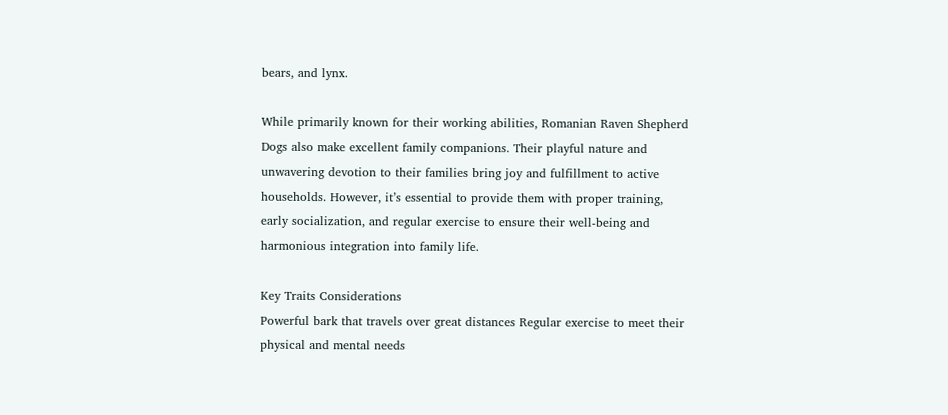bears, and lynx.

While primarily known for their working abilities, Romanian Raven Shepherd Dogs also make excellent family companions. Their playful nature and unwavering devotion to their families bring joy and fulfillment to active households. However, it’s essential to provide them with proper training, early socialization, and regular exercise to ensure their well-being and harmonious integration into family life.

Key Traits Considerations
Powerful bark that travels over great distances Regular exercise to meet their physical and mental needs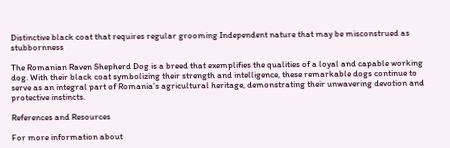Distinctive black coat that requires regular grooming Independent nature that may be misconstrued as stubbornness

The Romanian Raven Shepherd Dog is a breed that exemplifies the qualities of a loyal and capable working dog. With their black coat symbolizing their strength and intelligence, these remarkable dogs continue to serve as an integral part of Romania’s agricultural heritage, demonstrating their unwavering devotion and protective instincts.

References and Resources

For more information about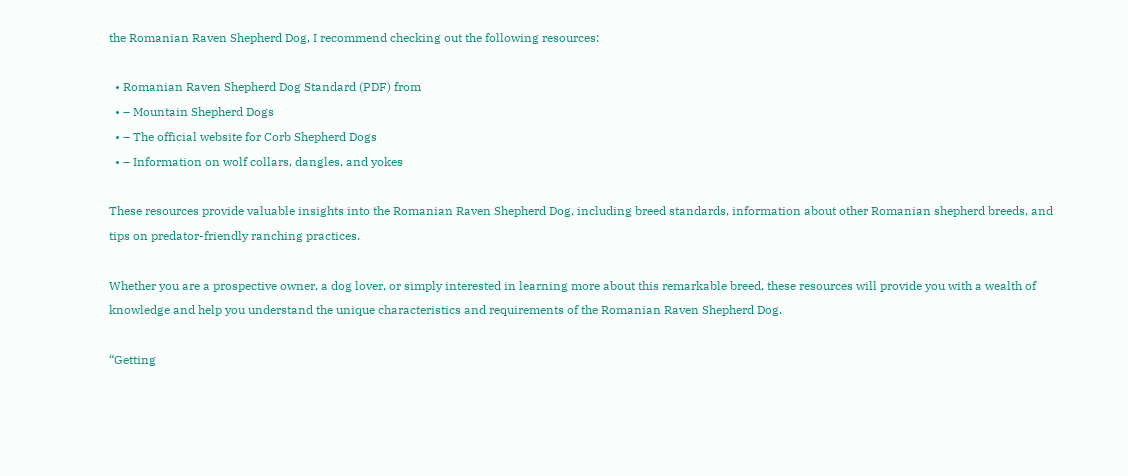the Romanian Raven Shepherd Dog, I recommend checking out the following resources:

  • Romanian Raven Shepherd Dog Standard (PDF) from
  • – Mountain Shepherd Dogs
  • – The official website for Corb Shepherd Dogs
  • – Information on wolf collars, dangles, and yokes

These resources provide valuable insights into the Romanian Raven Shepherd Dog, including breed standards, information about other Romanian shepherd breeds, and tips on predator-friendly ranching practices.

Whether you are a prospective owner, a dog lover, or simply interested in learning more about this remarkable breed, these resources will provide you with a wealth of knowledge and help you understand the unique characteristics and requirements of the Romanian Raven Shepherd Dog.

“Getting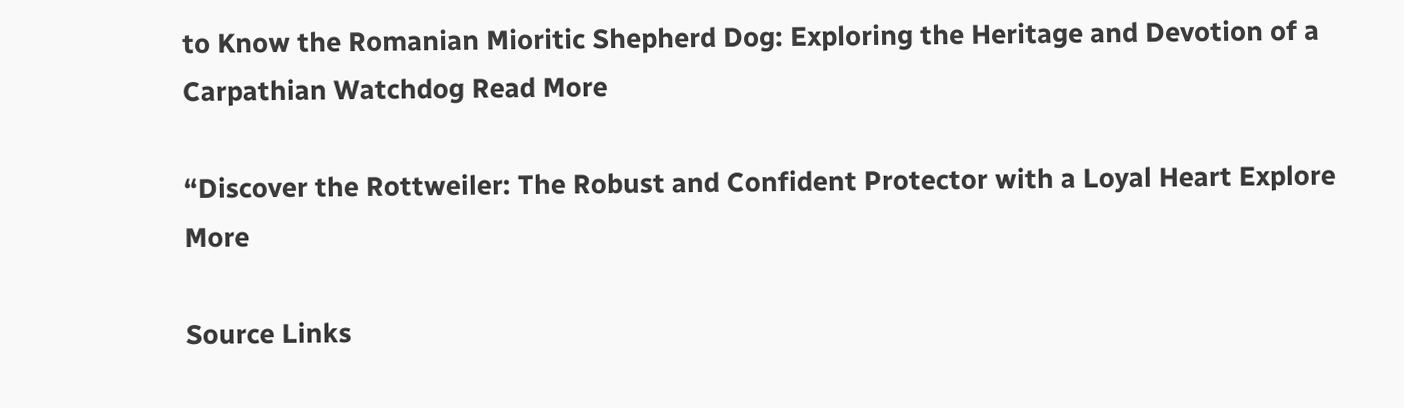to Know the Romanian Mioritic Shepherd Dog: Exploring the Heritage and Devotion of a Carpathian Watchdog Read More

“Discover the Rottweiler: The Robust and Confident Protector with a Loyal Heart Explore More

Source Links